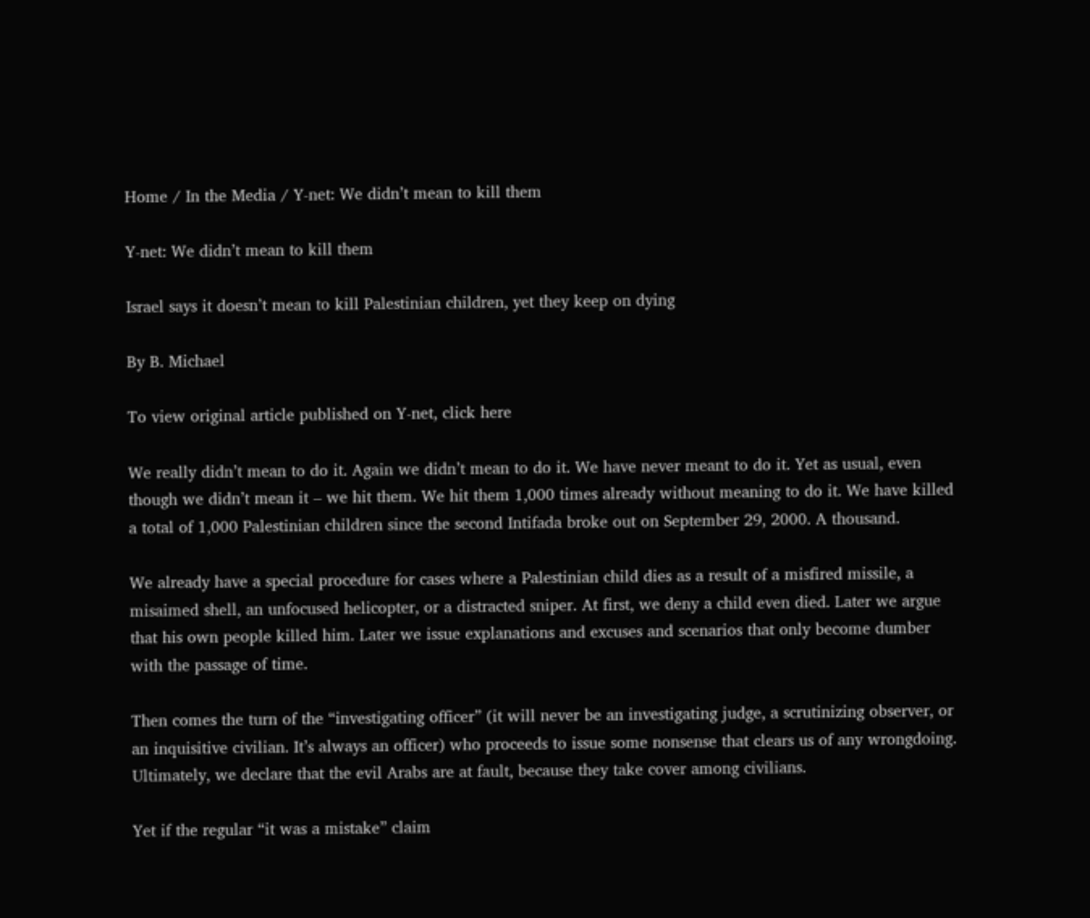Home / In the Media / Y-net: We didn’t mean to kill them

Y-net: We didn’t mean to kill them

Israel says it doesn’t mean to kill Palestinian children, yet they keep on dying

By B. Michael

To view original article published on Y-net, click here

We really didn’t mean to do it. Again we didn’t mean to do it. We have never meant to do it. Yet as usual, even though we didn’t mean it – we hit them. We hit them 1,000 times already without meaning to do it. We have killed a total of 1,000 Palestinian children since the second Intifada broke out on September 29, 2000. A thousand.

We already have a special procedure for cases where a Palestinian child dies as a result of a misfired missile, a misaimed shell, an unfocused helicopter, or a distracted sniper. At first, we deny a child even died. Later we argue that his own people killed him. Later we issue explanations and excuses and scenarios that only become dumber with the passage of time.

Then comes the turn of the “investigating officer” (it will never be an investigating judge, a scrutinizing observer, or an inquisitive civilian. It’s always an officer) who proceeds to issue some nonsense that clears us of any wrongdoing. Ultimately, we declare that the evil Arabs are at fault, because they take cover among civilians.

Yet if the regular “it was a mistake” claim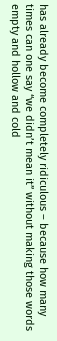has already become completely ridiculous – because how many times can one say “we didn’t mean it” without making those words empty and hollow and cold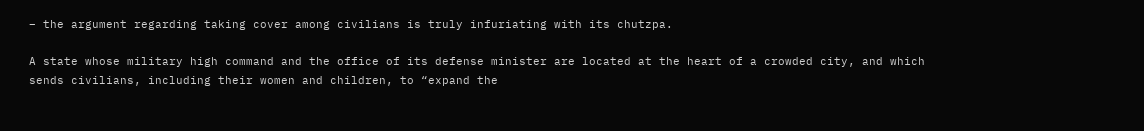– the argument regarding taking cover among civilians is truly infuriating with its chutzpa.

A state whose military high command and the office of its defense minister are located at the heart of a crowded city, and which sends civilians, including their women and children, to “expand the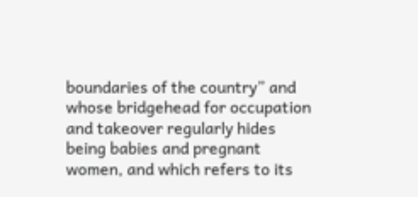boundaries of the country” and whose bridgehead for occupation and takeover regularly hides being babies and pregnant women, and which refers to its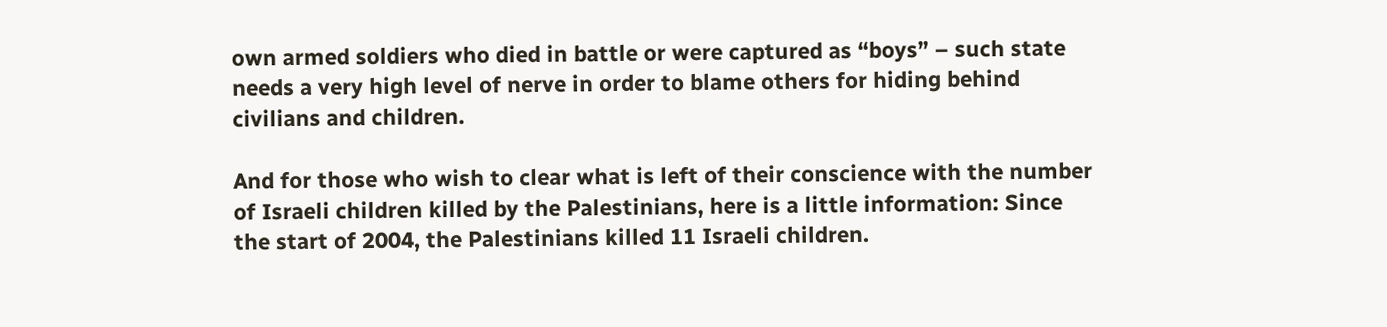own armed soldiers who died in battle or were captured as “boys” – such state needs a very high level of nerve in order to blame others for hiding behind civilians and children.

And for those who wish to clear what is left of their conscience with the number of Israeli children killed by the Palestinians, here is a little information: Since the start of 2004, the Palestinians killed 11 Israeli children.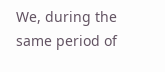We, during the same period of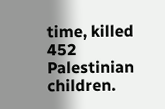time, killed 452 Palestinian children.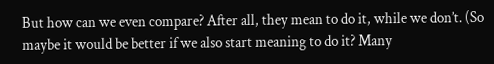But how can we even compare? After all, they mean to do it, while we don’t. (So maybe it would be better if we also start meaning to do it? Many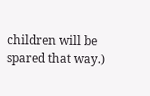children will be spared that way.)